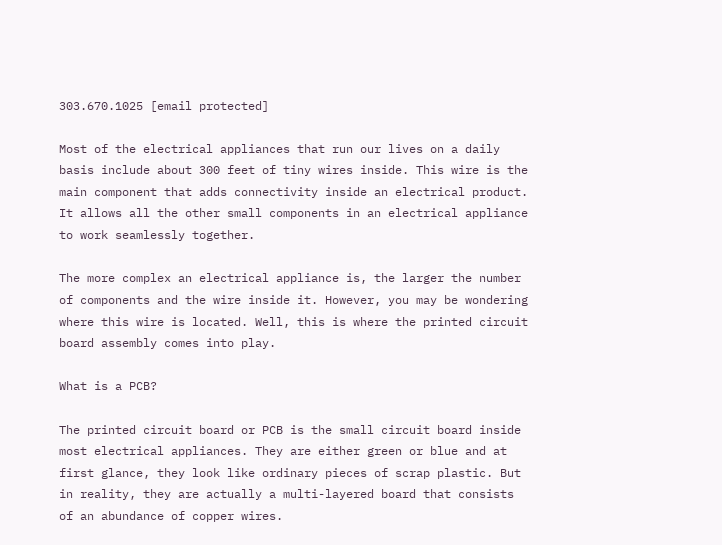303.670.1025 [email protected]

Most of the electrical appliances that run our lives on a daily basis include about 300 feet of tiny wires inside. This wire is the main component that adds connectivity inside an electrical product. It allows all the other small components in an electrical appliance to work seamlessly together.

The more complex an electrical appliance is, the larger the number of components and the wire inside it. However, you may be wondering where this wire is located. Well, this is where the printed circuit board assembly comes into play.

What is a PCB?

The printed circuit board or PCB is the small circuit board inside most electrical appliances. They are either green or blue and at first glance, they look like ordinary pieces of scrap plastic. But in reality, they are actually a multi-layered board that consists of an abundance of copper wires.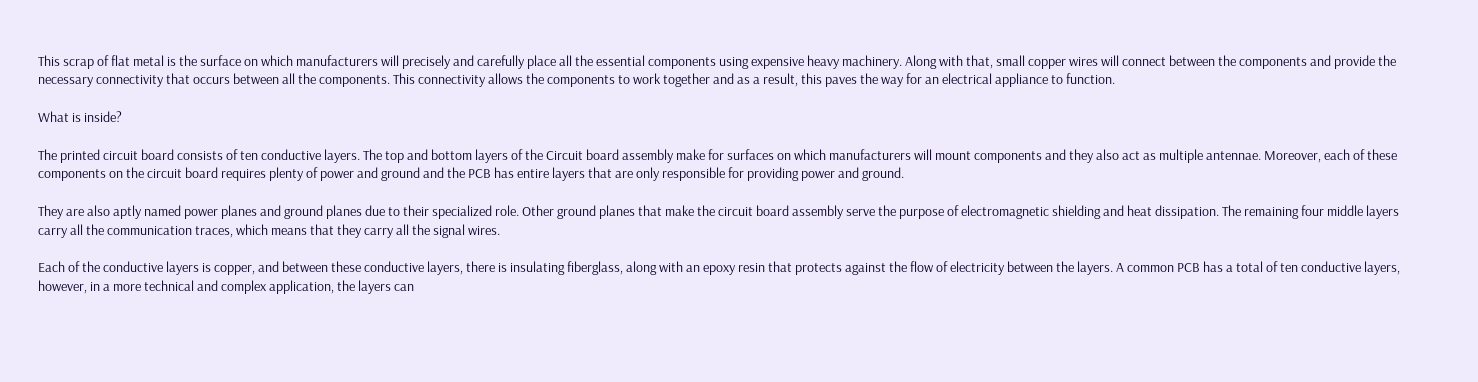This scrap of flat metal is the surface on which manufacturers will precisely and carefully place all the essential components using expensive heavy machinery. Along with that, small copper wires will connect between the components and provide the necessary connectivity that occurs between all the components. This connectivity allows the components to work together and as a result, this paves the way for an electrical appliance to function.

What is inside?

The printed circuit board consists of ten conductive layers. The top and bottom layers of the Circuit board assembly make for surfaces on which manufacturers will mount components and they also act as multiple antennae. Moreover, each of these components on the circuit board requires plenty of power and ground and the PCB has entire layers that are only responsible for providing power and ground.

They are also aptly named power planes and ground planes due to their specialized role. Other ground planes that make the circuit board assembly serve the purpose of electromagnetic shielding and heat dissipation. The remaining four middle layers carry all the communication traces, which means that they carry all the signal wires.

Each of the conductive layers is copper, and between these conductive layers, there is insulating fiberglass, along with an epoxy resin that protects against the flow of electricity between the layers. A common PCB has a total of ten conductive layers, however, in a more technical and complex application, the layers can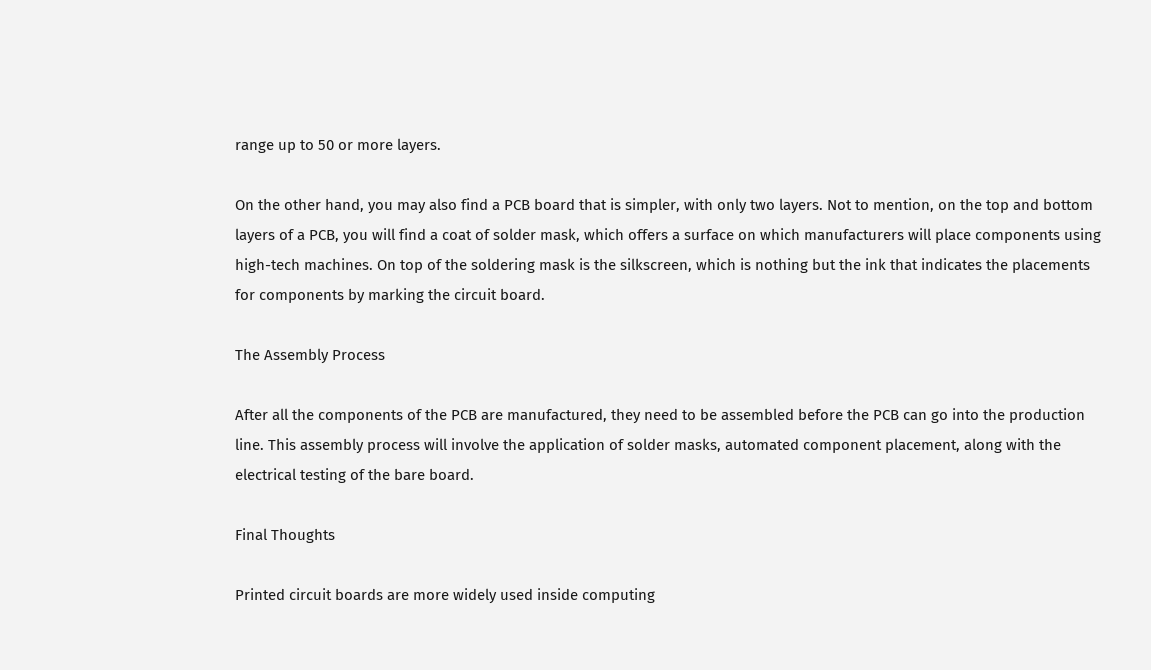range up to 50 or more layers.

On the other hand, you may also find a PCB board that is simpler, with only two layers. Not to mention, on the top and bottom layers of a PCB, you will find a coat of solder mask, which offers a surface on which manufacturers will place components using high-tech machines. On top of the soldering mask is the silkscreen, which is nothing but the ink that indicates the placements for components by marking the circuit board.

The Assembly Process

After all the components of the PCB are manufactured, they need to be assembled before the PCB can go into the production line. This assembly process will involve the application of solder masks, automated component placement, along with the electrical testing of the bare board.

Final Thoughts

Printed circuit boards are more widely used inside computing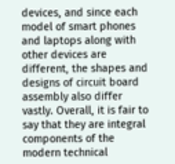devices, and since each model of smart phones and laptops along with other devices are different, the shapes and designs of circuit board assembly also differ vastly. Overall, it is fair to say that they are integral components of the modern technical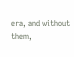era, and without them,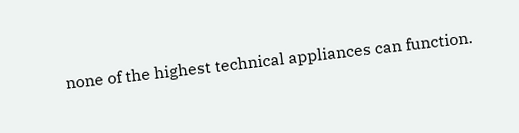none of the highest technical appliances can function.